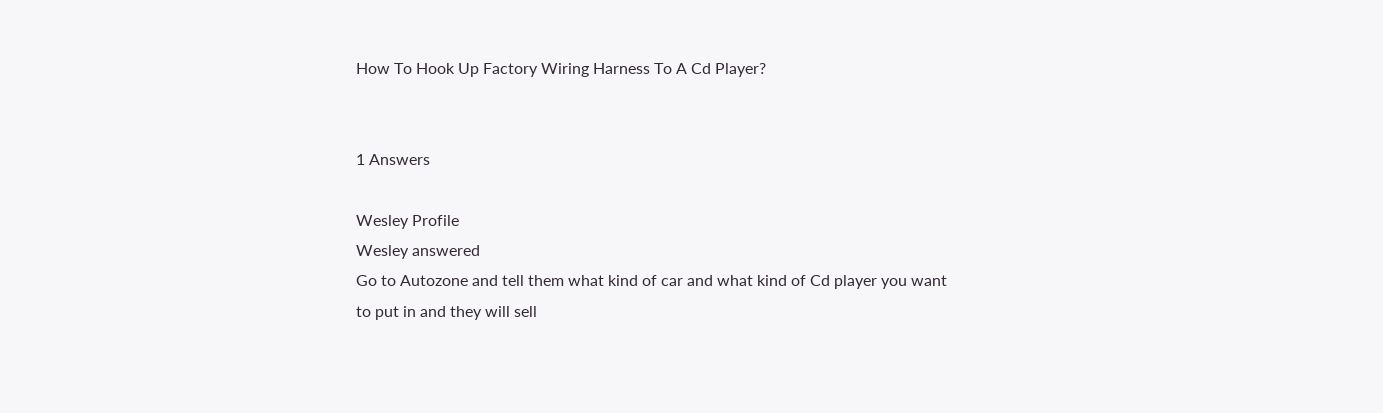How To Hook Up Factory Wiring Harness To A Cd Player?


1 Answers

Wesley Profile
Wesley answered
Go to Autozone and tell them what kind of car and what kind of Cd player you want to put in and they will sell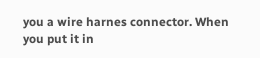you a wire harnes connector. When you put it in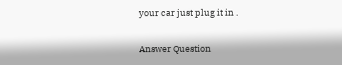your car just plug it in .

Answer Question